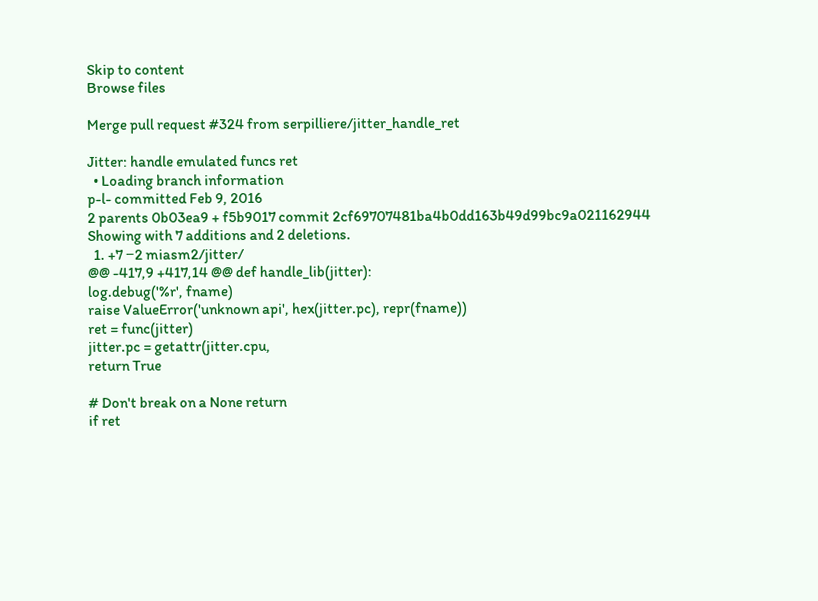Skip to content
Browse files

Merge pull request #324 from serpilliere/jitter_handle_ret

Jitter: handle emulated funcs ret
  • Loading branch information
p-l- committed Feb 9, 2016
2 parents 0b03ea9 + f5b9017 commit 2cf69707481ba4b0dd163b49d99bc9a021162944
Showing with 7 additions and 2 deletions.
  1. +7 −2 miasm2/jitter/
@@ -417,9 +417,14 @@ def handle_lib(jitter):
log.debug('%r', fname)
raise ValueError('unknown api', hex(jitter.pc), repr(fname))
ret = func(jitter)
jitter.pc = getattr(jitter.cpu,
return True

# Don't break on a None return
if ret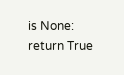is None:
return True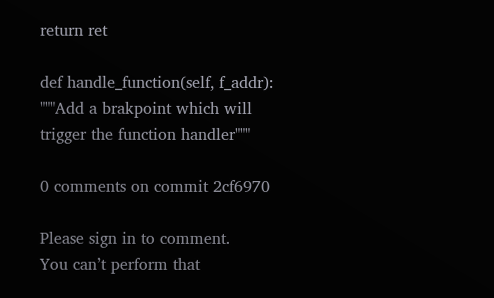return ret

def handle_function(self, f_addr):
"""Add a brakpoint which will trigger the function handler"""

0 comments on commit 2cf6970

Please sign in to comment.
You can’t perform that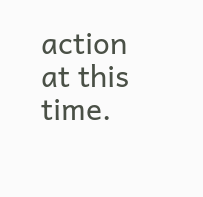action at this time.